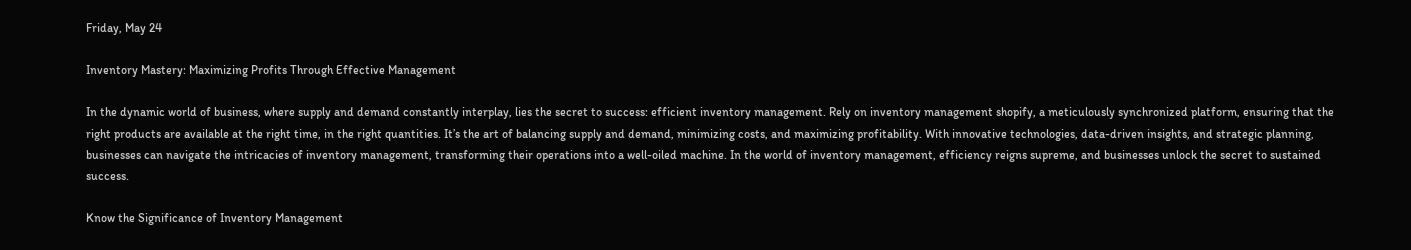Friday, May 24

Inventory Mastery: Maximizing Profits Through Effective Management

In the dynamic world of business, where supply and demand constantly interplay, lies the secret to success: efficient inventory management. Rely on inventory management shopify, a meticulously synchronized platform, ensuring that the right products are available at the right time, in the right quantities. It’s the art of balancing supply and demand, minimizing costs, and maximizing profitability. With innovative technologies, data-driven insights, and strategic planning, businesses can navigate the intricacies of inventory management, transforming their operations into a well-oiled machine. In the world of inventory management, efficiency reigns supreme, and businesses unlock the secret to sustained success.

Know the Significance of Inventory Management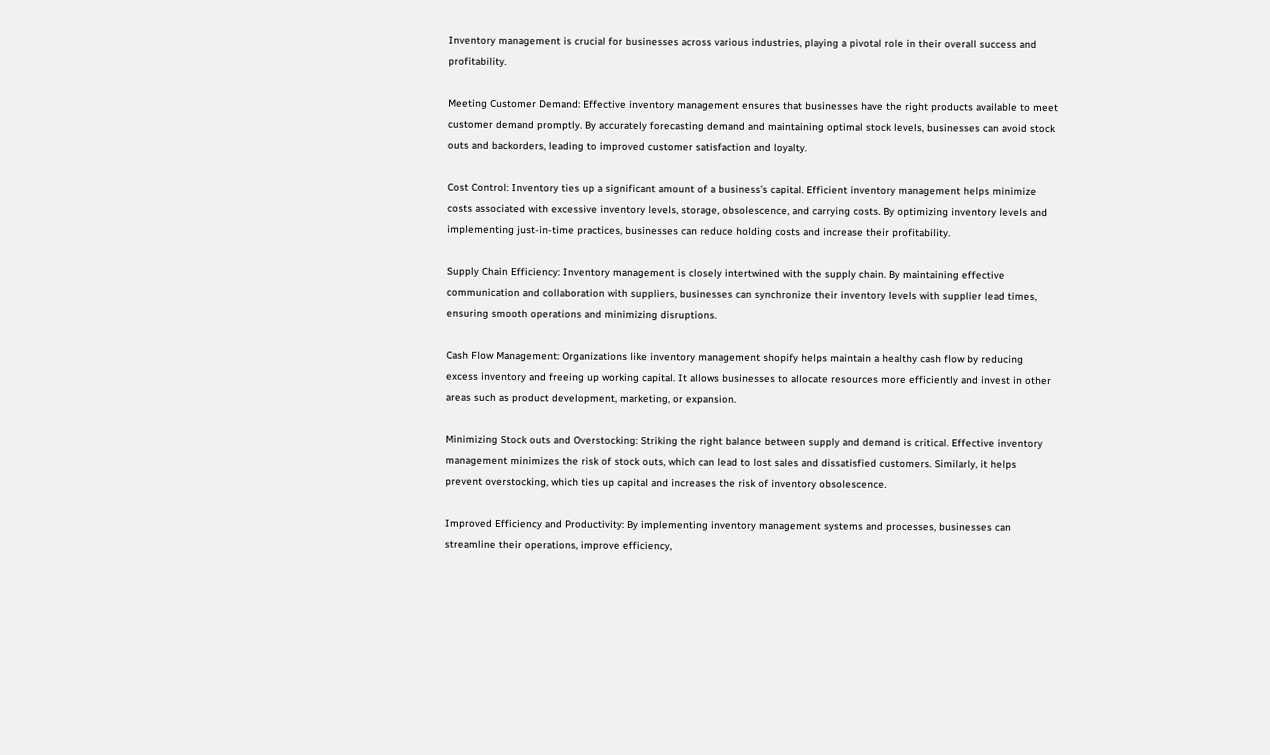Inventory management is crucial for businesses across various industries, playing a pivotal role in their overall success and profitability.

Meeting Customer Demand: Effective inventory management ensures that businesses have the right products available to meet customer demand promptly. By accurately forecasting demand and maintaining optimal stock levels, businesses can avoid stock outs and backorders, leading to improved customer satisfaction and loyalty.

Cost Control: Inventory ties up a significant amount of a business’s capital. Efficient inventory management helps minimize costs associated with excessive inventory levels, storage, obsolescence, and carrying costs. By optimizing inventory levels and implementing just-in-time practices, businesses can reduce holding costs and increase their profitability.

Supply Chain Efficiency: Inventory management is closely intertwined with the supply chain. By maintaining effective communication and collaboration with suppliers, businesses can synchronize their inventory levels with supplier lead times, ensuring smooth operations and minimizing disruptions.

Cash Flow Management: Organizations like inventory management shopify helps maintain a healthy cash flow by reducing excess inventory and freeing up working capital. It allows businesses to allocate resources more efficiently and invest in other areas such as product development, marketing, or expansion.

Minimizing Stock outs and Overstocking: Striking the right balance between supply and demand is critical. Effective inventory management minimizes the risk of stock outs, which can lead to lost sales and dissatisfied customers. Similarly, it helps prevent overstocking, which ties up capital and increases the risk of inventory obsolescence.

Improved Efficiency and Productivity: By implementing inventory management systems and processes, businesses can streamline their operations, improve efficiency,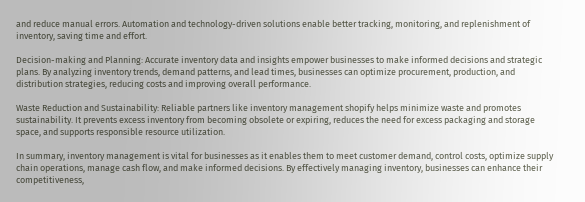and reduce manual errors. Automation and technology-driven solutions enable better tracking, monitoring, and replenishment of inventory, saving time and effort.

Decision-making and Planning: Accurate inventory data and insights empower businesses to make informed decisions and strategic plans. By analyzing inventory trends, demand patterns, and lead times, businesses can optimize procurement, production, and distribution strategies, reducing costs and improving overall performance.

Waste Reduction and Sustainability: Reliable partners like inventory management shopify helps minimize waste and promotes sustainability. It prevents excess inventory from becoming obsolete or expiring, reduces the need for excess packaging and storage space, and supports responsible resource utilization.

In summary, inventory management is vital for businesses as it enables them to meet customer demand, control costs, optimize supply chain operations, manage cash flow, and make informed decisions. By effectively managing inventory, businesses can enhance their competitiveness,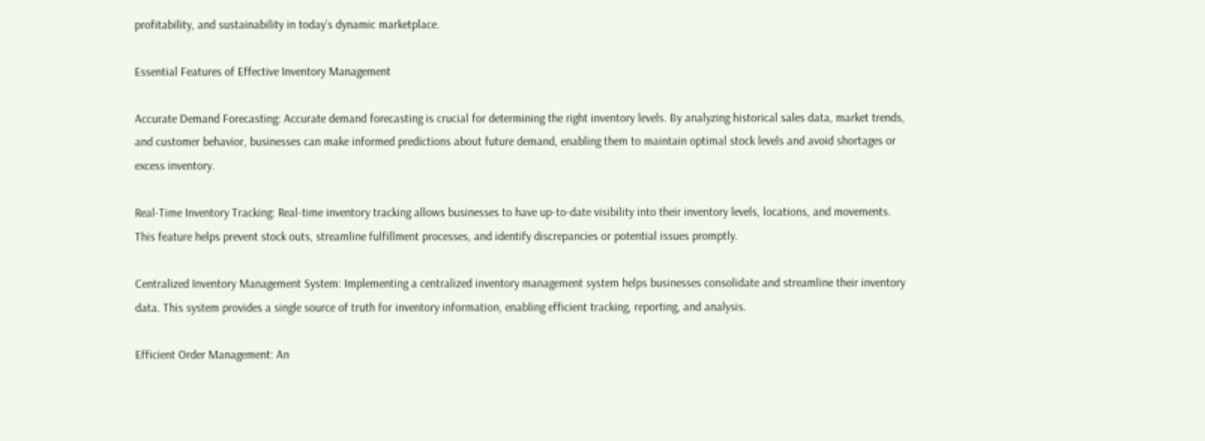profitability, and sustainability in today’s dynamic marketplace.

Essential Features of Effective Inventory Management

Accurate Demand Forecasting: Accurate demand forecasting is crucial for determining the right inventory levels. By analyzing historical sales data, market trends, and customer behavior, businesses can make informed predictions about future demand, enabling them to maintain optimal stock levels and avoid shortages or excess inventory.

Real-Time Inventory Tracking: Real-time inventory tracking allows businesses to have up-to-date visibility into their inventory levels, locations, and movements. This feature helps prevent stock outs, streamline fulfillment processes, and identify discrepancies or potential issues promptly.

Centralized Inventory Management System: Implementing a centralized inventory management system helps businesses consolidate and streamline their inventory data. This system provides a single source of truth for inventory information, enabling efficient tracking, reporting, and analysis.

Efficient Order Management: An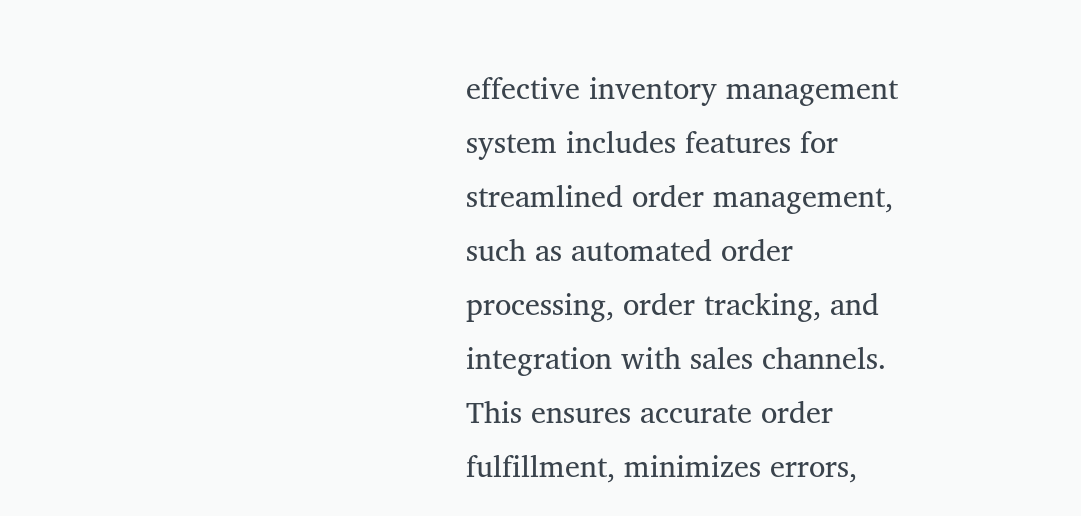effective inventory management system includes features for streamlined order management, such as automated order processing, order tracking, and integration with sales channels. This ensures accurate order fulfillment, minimizes errors,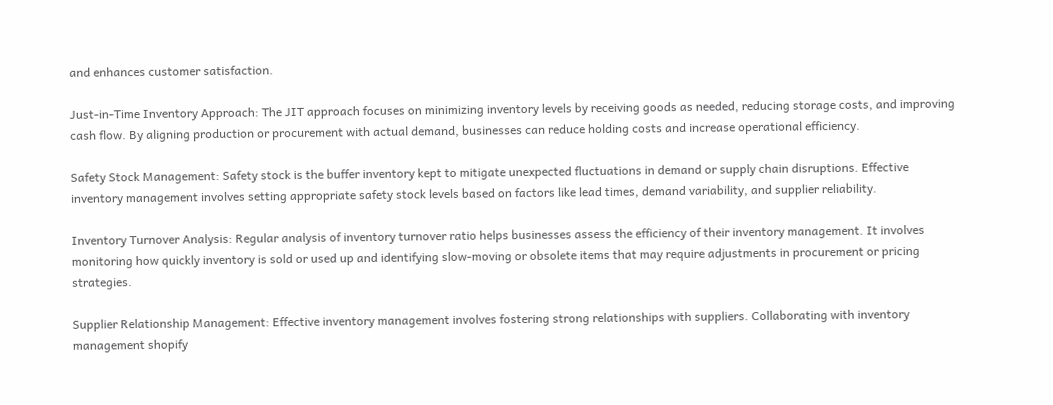and enhances customer satisfaction.

Just-in-Time Inventory Approach: The JIT approach focuses on minimizing inventory levels by receiving goods as needed, reducing storage costs, and improving cash flow. By aligning production or procurement with actual demand, businesses can reduce holding costs and increase operational efficiency.

Safety Stock Management: Safety stock is the buffer inventory kept to mitigate unexpected fluctuations in demand or supply chain disruptions. Effective inventory management involves setting appropriate safety stock levels based on factors like lead times, demand variability, and supplier reliability.

Inventory Turnover Analysis: Regular analysis of inventory turnover ratio helps businesses assess the efficiency of their inventory management. It involves monitoring how quickly inventory is sold or used up and identifying slow-moving or obsolete items that may require adjustments in procurement or pricing strategies.

Supplier Relationship Management: Effective inventory management involves fostering strong relationships with suppliers. Collaborating with inventory management shopify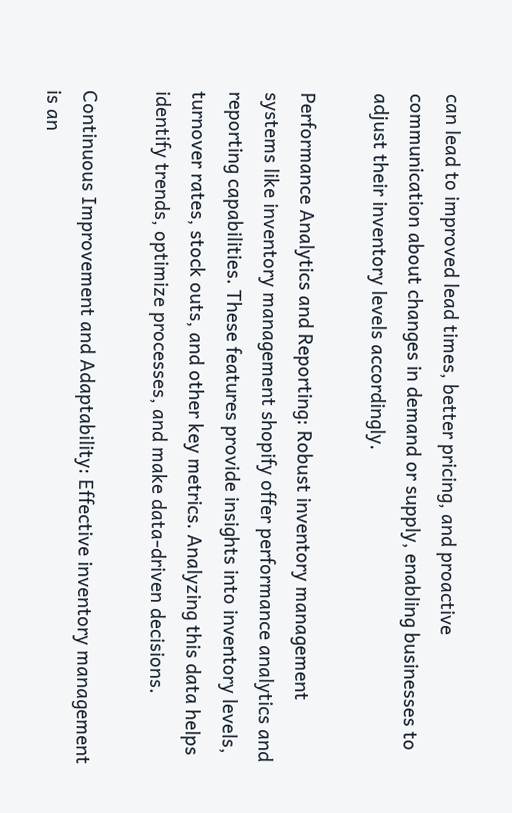can lead to improved lead times, better pricing, and proactive communication about changes in demand or supply, enabling businesses to adjust their inventory levels accordingly.

Performance Analytics and Reporting: Robust inventory management systems like inventory management shopify offer performance analytics and reporting capabilities. These features provide insights into inventory levels, turnover rates, stock outs, and other key metrics. Analyzing this data helps identify trends, optimize processes, and make data-driven decisions.

Continuous Improvement and Adaptability: Effective inventory management is an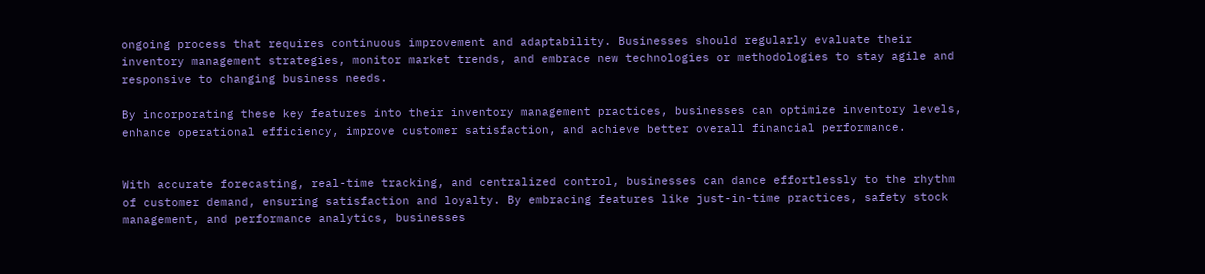ongoing process that requires continuous improvement and adaptability. Businesses should regularly evaluate their inventory management strategies, monitor market trends, and embrace new technologies or methodologies to stay agile and responsive to changing business needs.

By incorporating these key features into their inventory management practices, businesses can optimize inventory levels, enhance operational efficiency, improve customer satisfaction, and achieve better overall financial performance.


With accurate forecasting, real-time tracking, and centralized control, businesses can dance effortlessly to the rhythm of customer demand, ensuring satisfaction and loyalty. By embracing features like just-in-time practices, safety stock management, and performance analytics, businesses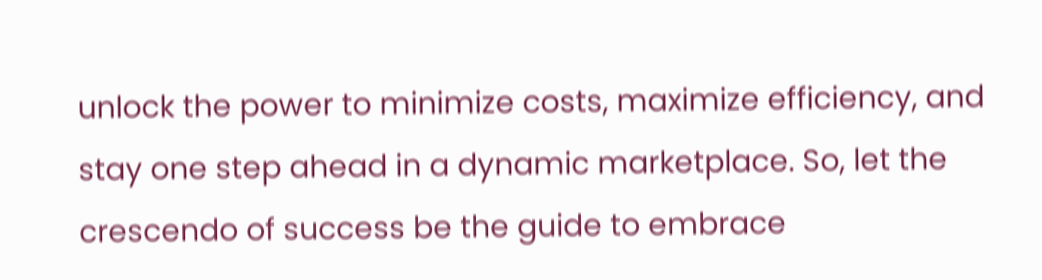unlock the power to minimize costs, maximize efficiency, and stay one step ahead in a dynamic marketplace. So, let the crescendo of success be the guide to embrace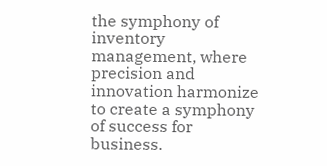the symphony of inventory management, where precision and innovation harmonize to create a symphony of success for business.